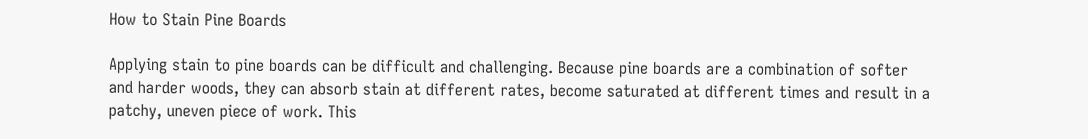How to Stain Pine Boards

Applying stain to pine boards can be difficult and challenging. Because pine boards are a combination of softer and harder woods, they can absorb stain at different rates, become saturated at different times and result in a patchy, uneven piece of work. This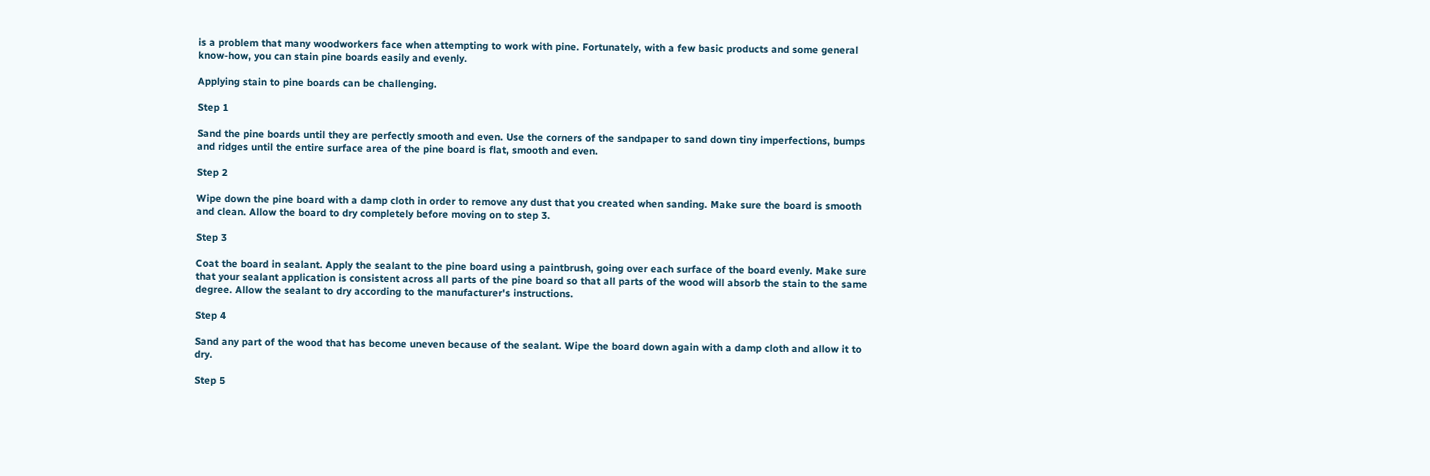is a problem that many woodworkers face when attempting to work with pine. Fortunately, with a few basic products and some general know-how, you can stain pine boards easily and evenly.

Applying stain to pine boards can be challenging.

Step 1

Sand the pine boards until they are perfectly smooth and even. Use the corners of the sandpaper to sand down tiny imperfections, bumps and ridges until the entire surface area of the pine board is flat, smooth and even.

Step 2

Wipe down the pine board with a damp cloth in order to remove any dust that you created when sanding. Make sure the board is smooth and clean. Allow the board to dry completely before moving on to step 3.

Step 3

Coat the board in sealant. Apply the sealant to the pine board using a paintbrush, going over each surface of the board evenly. Make sure that your sealant application is consistent across all parts of the pine board so that all parts of the wood will absorb the stain to the same degree. Allow the sealant to dry according to the manufacturer's instructions.

Step 4

Sand any part of the wood that has become uneven because of the sealant. Wipe the board down again with a damp cloth and allow it to dry.

Step 5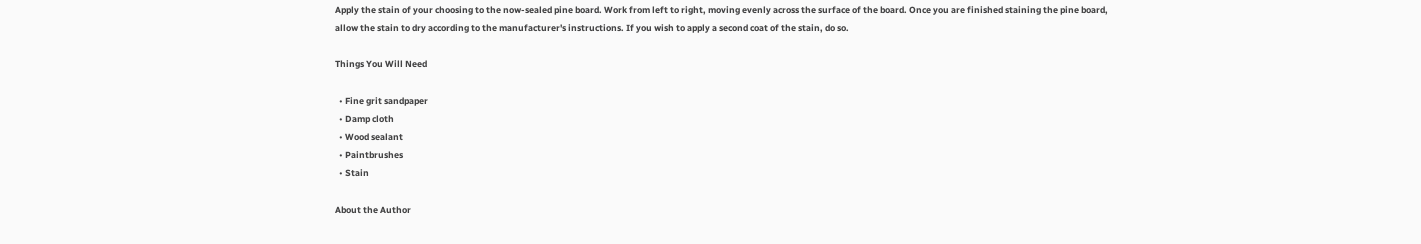Apply the stain of your choosing to the now-sealed pine board. Work from left to right, moving evenly across the surface of the board. Once you are finished staining the pine board, allow the stain to dry according to the manufacturer's instructions. If you wish to apply a second coat of the stain, do so.

Things You Will Need

  • Fine grit sandpaper
  • Damp cloth
  • Wood sealant
  • Paintbrushes
  • Stain

About the Author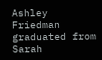Ashley Friedman graduated from Sarah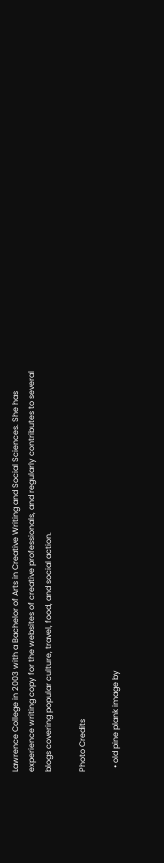Lawrence College in 2003 with a Bachelor of Arts in Creative Writing and Social Sciences. She has experience writing copy for the websites of creative professionals, and regularly contributes to several blogs covering popular culture, travel, food, and social action.

Photo Credits

  • old pine plank image by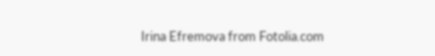Irina Efremova from Fotolia.com